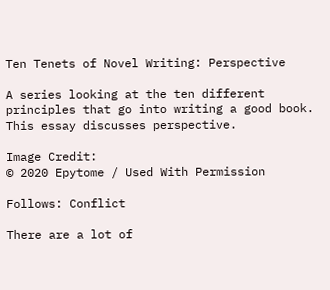Ten Tenets of Novel Writing: Perspective

A series looking at the ten different principles that go into writing a good book. This essay discusses perspective.

Image Credit:
© 2020 Epytome / Used With Permission

Follows: Conflict

There are a lot of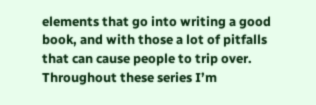elements that go into writing a good book, and with those a lot of pitfalls that can cause people to trip over. Throughout these series I’m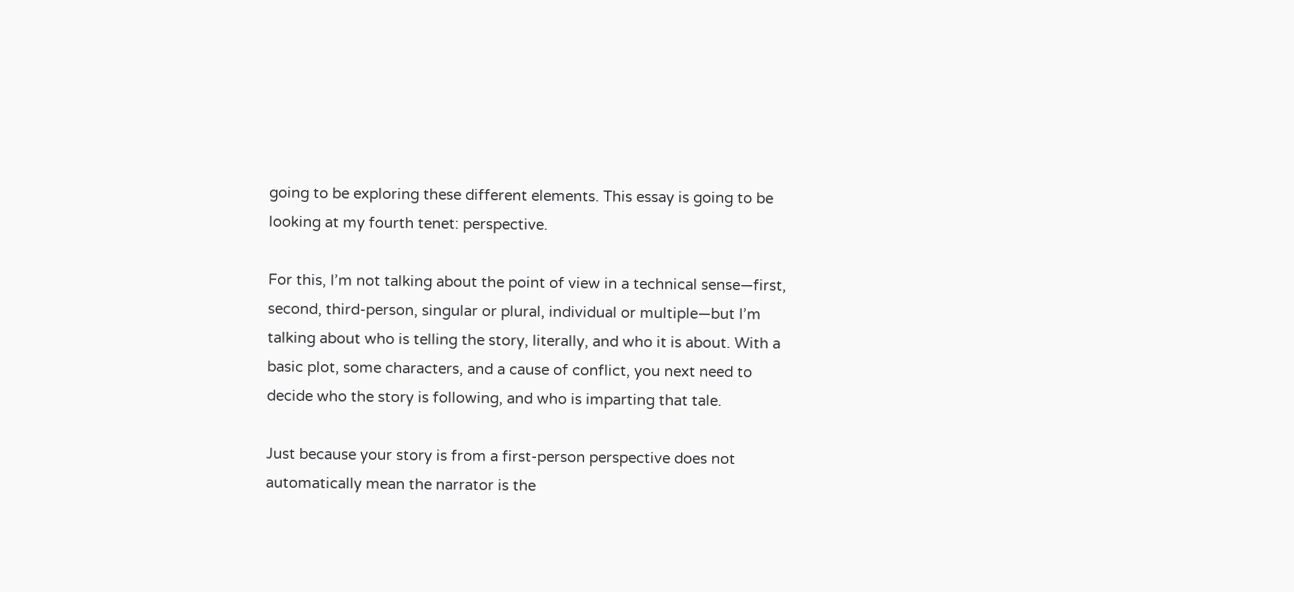going to be exploring these different elements. This essay is going to be looking at my fourth tenet: perspective.

For this, I’m not talking about the point of view in a technical sense—first, second, third-person, singular or plural, individual or multiple—but I’m talking about who is telling the story, literally, and who it is about. With a basic plot, some characters, and a cause of conflict, you next need to decide who the story is following, and who is imparting that tale.

Just because your story is from a first-person perspective does not automatically mean the narrator is the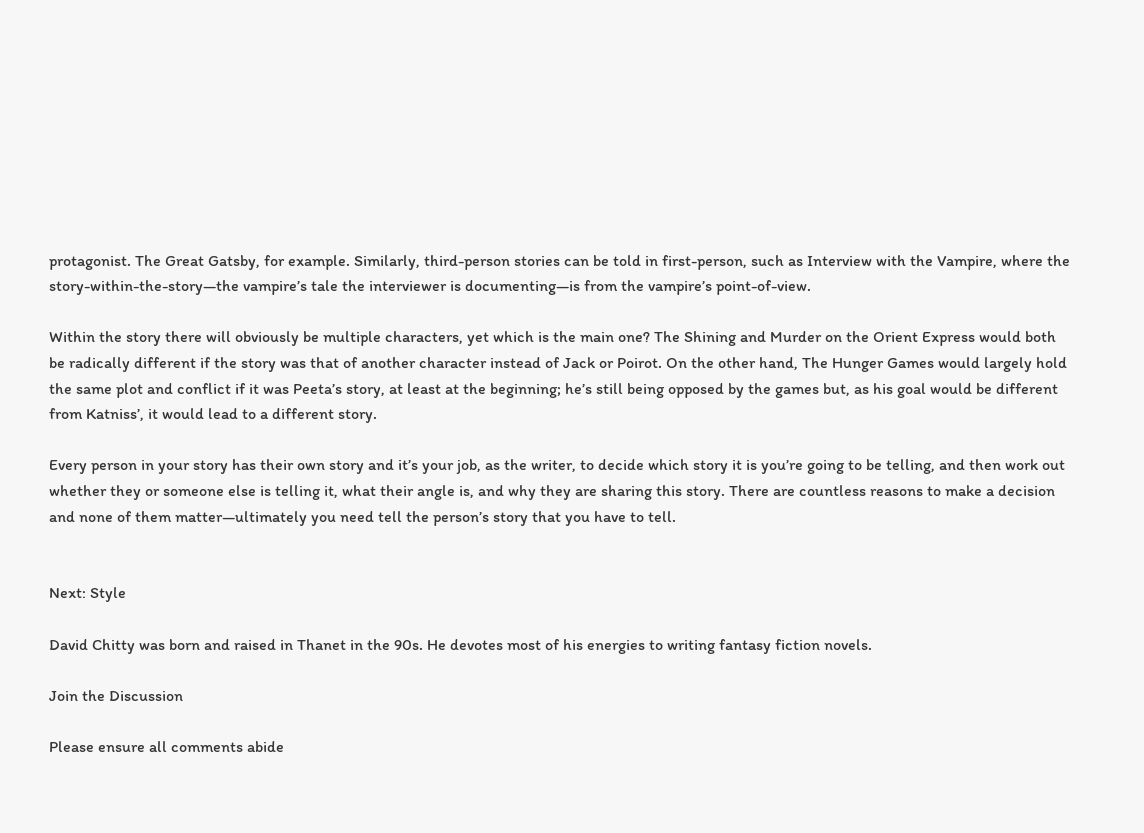protagonist. The Great Gatsby, for example. Similarly, third-person stories can be told in first-person, such as Interview with the Vampire, where the story-within-the-story—the vampire’s tale the interviewer is documenting—is from the vampire’s point-of-view.

Within the story there will obviously be multiple characters, yet which is the main one? The Shining and Murder on the Orient Express would both be radically different if the story was that of another character instead of Jack or Poirot. On the other hand, The Hunger Games would largely hold the same plot and conflict if it was Peeta’s story, at least at the beginning; he’s still being opposed by the games but, as his goal would be different from Katniss’, it would lead to a different story.

Every person in your story has their own story and it’s your job, as the writer, to decide which story it is you’re going to be telling, and then work out whether they or someone else is telling it, what their angle is, and why they are sharing this story. There are countless reasons to make a decision and none of them matter—ultimately you need tell the person’s story that you have to tell.


Next: Style

David Chitty was born and raised in Thanet in the 90s. He devotes most of his energies to writing fantasy fiction novels.

Join the Discussion

Please ensure all comments abide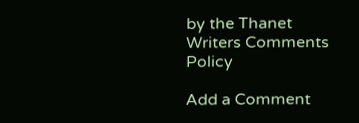by the Thanet Writers Comments Policy

Add a Comment